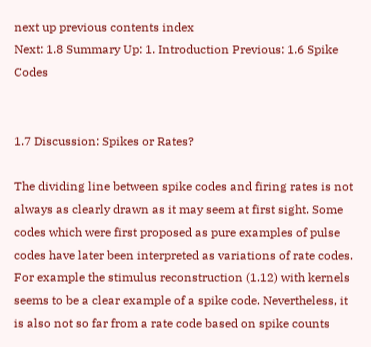next up previous contents index
Next: 1.8 Summary Up: 1. Introduction Previous: 1.6 Spike Codes


1.7 Discussion: Spikes or Rates?

The dividing line between spike codes and firing rates is not always as clearly drawn as it may seem at first sight. Some codes which were first proposed as pure examples of pulse codes have later been interpreted as variations of rate codes. For example the stimulus reconstruction (1.12) with kernels seems to be a clear example of a spike code. Nevertheless, it is also not so far from a rate code based on spike counts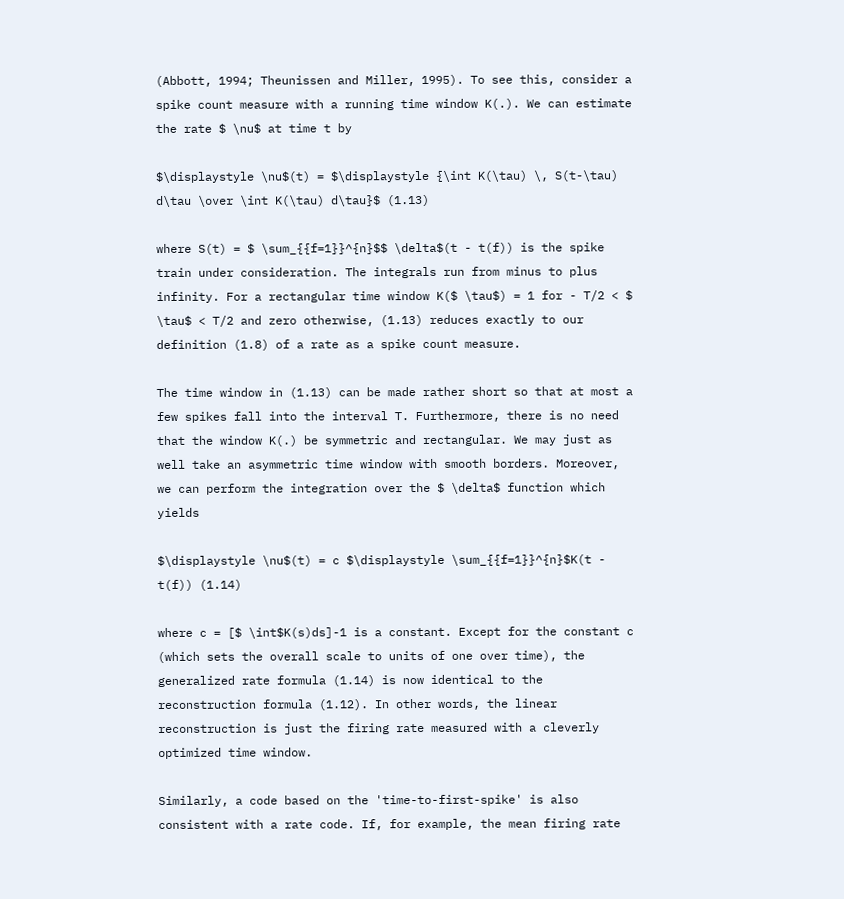(Abbott, 1994; Theunissen and Miller, 1995). To see this, consider a spike count measure with a running time window K(.). We can estimate the rate $ \nu$ at time t by

$\displaystyle \nu$(t) = $\displaystyle {\int K(\tau) \, S(t-\tau) d\tau \over \int K(\tau) d\tau}$ (1.13)

where S(t) = $ \sum_{{f=1}}^{n}$$ \delta$(t - t(f)) is the spike train under consideration. The integrals run from minus to plus infinity. For a rectangular time window K($ \tau$) = 1 for - T/2 < $ \tau$ < T/2 and zero otherwise, (1.13) reduces exactly to our definition (1.8) of a rate as a spike count measure.

The time window in (1.13) can be made rather short so that at most a few spikes fall into the interval T. Furthermore, there is no need that the window K(.) be symmetric and rectangular. We may just as well take an asymmetric time window with smooth borders. Moreover, we can perform the integration over the $ \delta$ function which yields

$\displaystyle \nu$(t) = c $\displaystyle \sum_{{f=1}}^{n}$K(t - t(f)) (1.14)

where c = [$ \int$K(s)ds]-1 is a constant. Except for the constant c (which sets the overall scale to units of one over time), the generalized rate formula (1.14) is now identical to the reconstruction formula (1.12). In other words, the linear reconstruction is just the firing rate measured with a cleverly optimized time window.

Similarly, a code based on the 'time-to-first-spike' is also consistent with a rate code. If, for example, the mean firing rate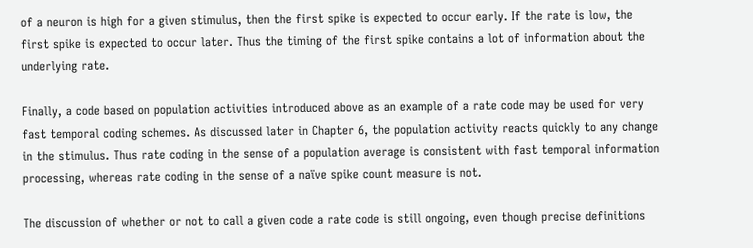of a neuron is high for a given stimulus, then the first spike is expected to occur early. If the rate is low, the first spike is expected to occur later. Thus the timing of the first spike contains a lot of information about the underlying rate.

Finally, a code based on population activities introduced above as an example of a rate code may be used for very fast temporal coding schemes. As discussed later in Chapter 6, the population activity reacts quickly to any change in the stimulus. Thus rate coding in the sense of a population average is consistent with fast temporal information processing, whereas rate coding in the sense of a naïve spike count measure is not.

The discussion of whether or not to call a given code a rate code is still ongoing, even though precise definitions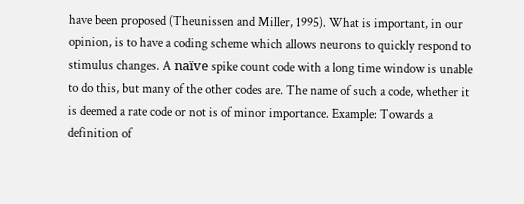have been proposed (Theunissen and Miller, 1995). What is important, in our opinion, is to have a coding scheme which allows neurons to quickly respond to stimulus changes. A naïve spike count code with a long time window is unable to do this, but many of the other codes are. The name of such a code, whether it is deemed a rate code or not is of minor importance. Example: Towards a definition of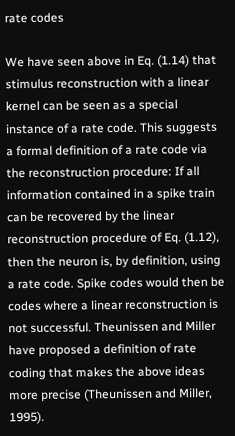rate codes

We have seen above in Eq. (1.14) that stimulus reconstruction with a linear kernel can be seen as a special instance of a rate code. This suggests a formal definition of a rate code via the reconstruction procedure: If all information contained in a spike train can be recovered by the linear reconstruction procedure of Eq. (1.12), then the neuron is, by definition, using a rate code. Spike codes would then be codes where a linear reconstruction is not successful. Theunissen and Miller have proposed a definition of rate coding that makes the above ideas more precise (Theunissen and Miller, 1995).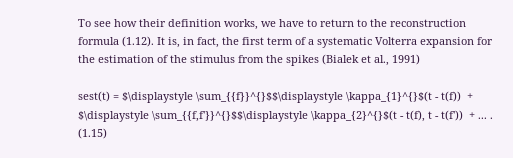To see how their definition works, we have to return to the reconstruction formula (1.12). It is, in fact, the first term of a systematic Volterra expansion for the estimation of the stimulus from the spikes (Bialek et al., 1991)

sest(t) = $\displaystyle \sum_{{f}}^{}$$\displaystyle \kappa_{1}^{}$(t - t(f))  + $\displaystyle \sum_{{f,f'}}^{}$$\displaystyle \kappa_{2}^{}$(t - t(f), t - t(f'))  + ... . (1.15)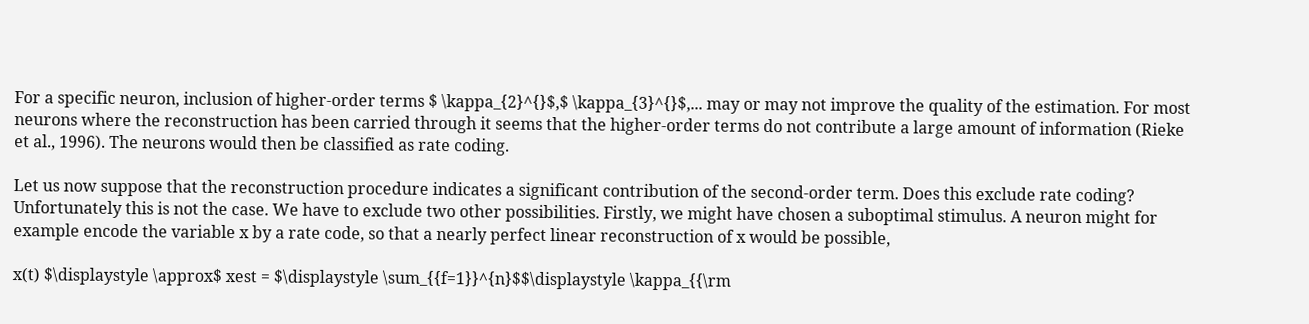For a specific neuron, inclusion of higher-order terms $ \kappa_{2}^{}$,$ \kappa_{3}^{}$,... may or may not improve the quality of the estimation. For most neurons where the reconstruction has been carried through it seems that the higher-order terms do not contribute a large amount of information (Rieke et al., 1996). The neurons would then be classified as rate coding.

Let us now suppose that the reconstruction procedure indicates a significant contribution of the second-order term. Does this exclude rate coding? Unfortunately this is not the case. We have to exclude two other possibilities. Firstly, we might have chosen a suboptimal stimulus. A neuron might for example encode the variable x by a rate code, so that a nearly perfect linear reconstruction of x would be possible,

x(t) $\displaystyle \approx$ xest = $\displaystyle \sum_{{f=1}}^{n}$$\displaystyle \kappa_{{\rm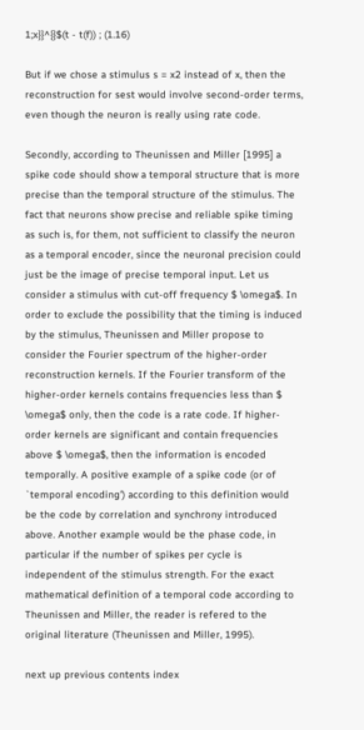1;x}}^{}$(t - t(f)) ; (1.16)

But if we chose a stimulus s = x2 instead of x, then the reconstruction for sest would involve second-order terms, even though the neuron is really using rate code.

Secondly, according to Theunissen and Miller [1995] a spike code should show a temporal structure that is more precise than the temporal structure of the stimulus. The fact that neurons show precise and reliable spike timing as such is, for them, not sufficient to classify the neuron as a temporal encoder, since the neuronal precision could just be the image of precise temporal input. Let us consider a stimulus with cut-off frequency $ \omega$. In order to exclude the possibility that the timing is induced by the stimulus, Theunissen and Miller propose to consider the Fourier spectrum of the higher-order reconstruction kernels. If the Fourier transform of the higher-order kernels contains frequencies less than $ \omega$ only, then the code is a rate code. If higher-order kernels are significant and contain frequencies above $ \omega$, then the information is encoded temporally. A positive example of a spike code (or of `temporal encoding') according to this definition would be the code by correlation and synchrony introduced above. Another example would be the phase code, in particular if the number of spikes per cycle is independent of the stimulus strength. For the exact mathematical definition of a temporal code according to Theunissen and Miller, the reader is refered to the original literature (Theunissen and Miller, 1995).

next up previous contents index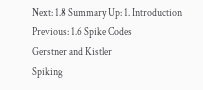Next: 1.8 Summary Up: 1. Introduction Previous: 1.6 Spike Codes
Gerstner and Kistler
Spiking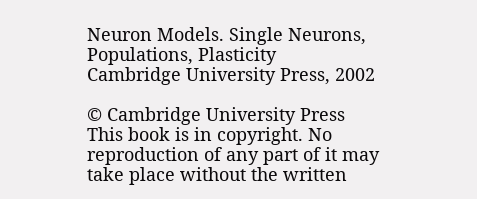Neuron Models. Single Neurons, Populations, Plasticity
Cambridge University Press, 2002

© Cambridge University Press
This book is in copyright. No reproduction of any part of it may take place without the written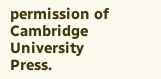permission of Cambridge University Press.